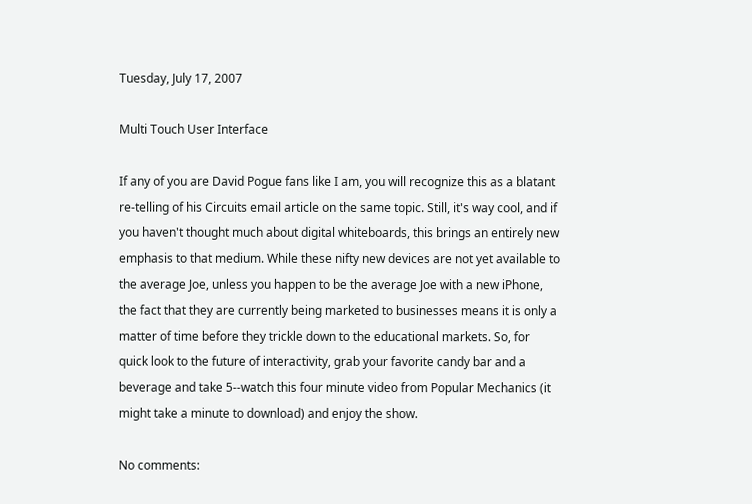Tuesday, July 17, 2007

Multi Touch User Interface

If any of you are David Pogue fans like I am, you will recognize this as a blatant re-telling of his Circuits email article on the same topic. Still, it's way cool, and if you haven't thought much about digital whiteboards, this brings an entirely new emphasis to that medium. While these nifty new devices are not yet available to the average Joe, unless you happen to be the average Joe with a new iPhone, the fact that they are currently being marketed to businesses means it is only a matter of time before they trickle down to the educational markets. So, for quick look to the future of interactivity, grab your favorite candy bar and a beverage and take 5--watch this four minute video from Popular Mechanics (it might take a minute to download) and enjoy the show.

No comments: